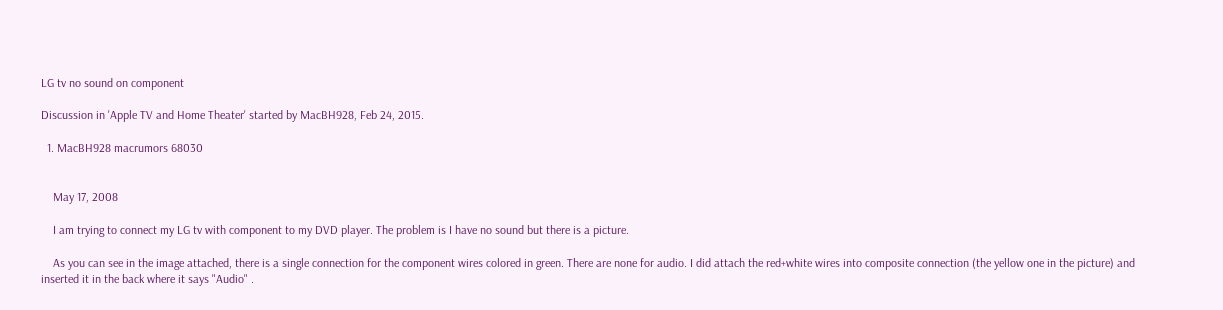LG tv no sound on component

Discussion in 'Apple TV and Home Theater' started by MacBH928, Feb 24, 2015.

  1. MacBH928 macrumors 68030


    May 17, 2008

    I am trying to connect my LG tv with component to my DVD player. The problem is I have no sound but there is a picture.

    As you can see in the image attached, there is a single connection for the component wires colored in green. There are none for audio. I did attach the red+white wires into composite connection (the yellow one in the picture) and inserted it in the back where it says "Audio" .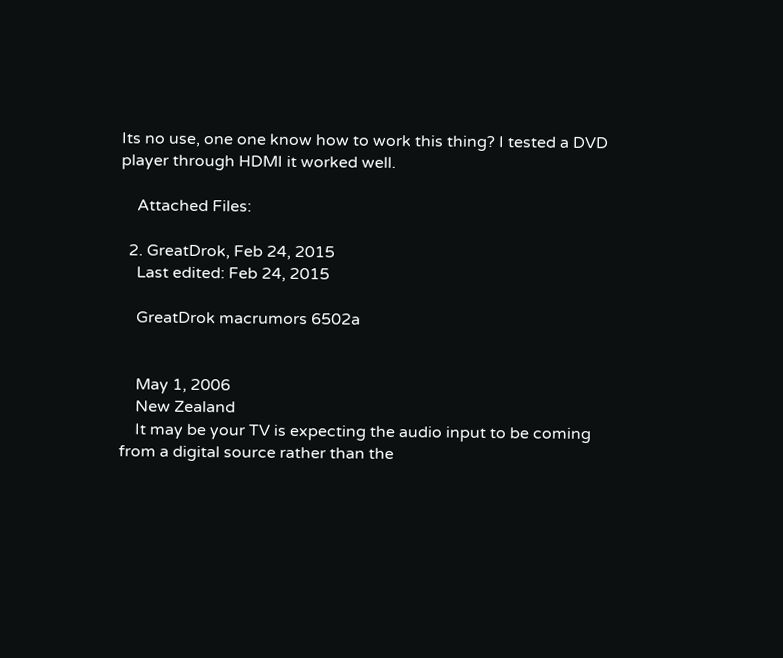Its no use, one one know how to work this thing? I tested a DVD player through HDMI it worked well.

    Attached Files:

  2. GreatDrok, Feb 24, 2015
    Last edited: Feb 24, 2015

    GreatDrok macrumors 6502a


    May 1, 2006
    New Zealand
    It may be your TV is expecting the audio input to be coming from a digital source rather than the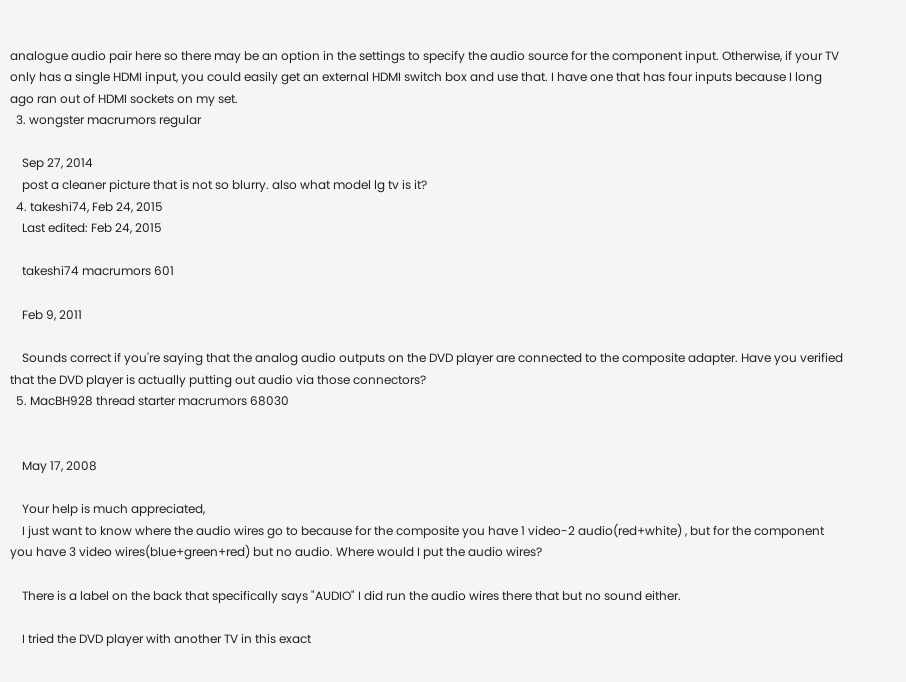analogue audio pair here so there may be an option in the settings to specify the audio source for the component input. Otherwise, if your TV only has a single HDMI input, you could easily get an external HDMI switch box and use that. I have one that has four inputs because I long ago ran out of HDMI sockets on my set.
  3. wongster macrumors regular

    Sep 27, 2014
    post a cleaner picture that is not so blurry. also what model lg tv is it?
  4. takeshi74, Feb 24, 2015
    Last edited: Feb 24, 2015

    takeshi74 macrumors 601

    Feb 9, 2011

    Sounds correct if you're saying that the analog audio outputs on the DVD player are connected to the composite adapter. Have you verified that the DVD player is actually putting out audio via those connectors?
  5. MacBH928 thread starter macrumors 68030


    May 17, 2008

    Your help is much appreciated,
    I just want to know where the audio wires go to because for the composite you have 1 video-2 audio(red+white) , but for the component you have 3 video wires(blue+green+red) but no audio. Where would I put the audio wires?

    There is a label on the back that specifically says "AUDIO" I did run the audio wires there that but no sound either.

    I tried the DVD player with another TV in this exact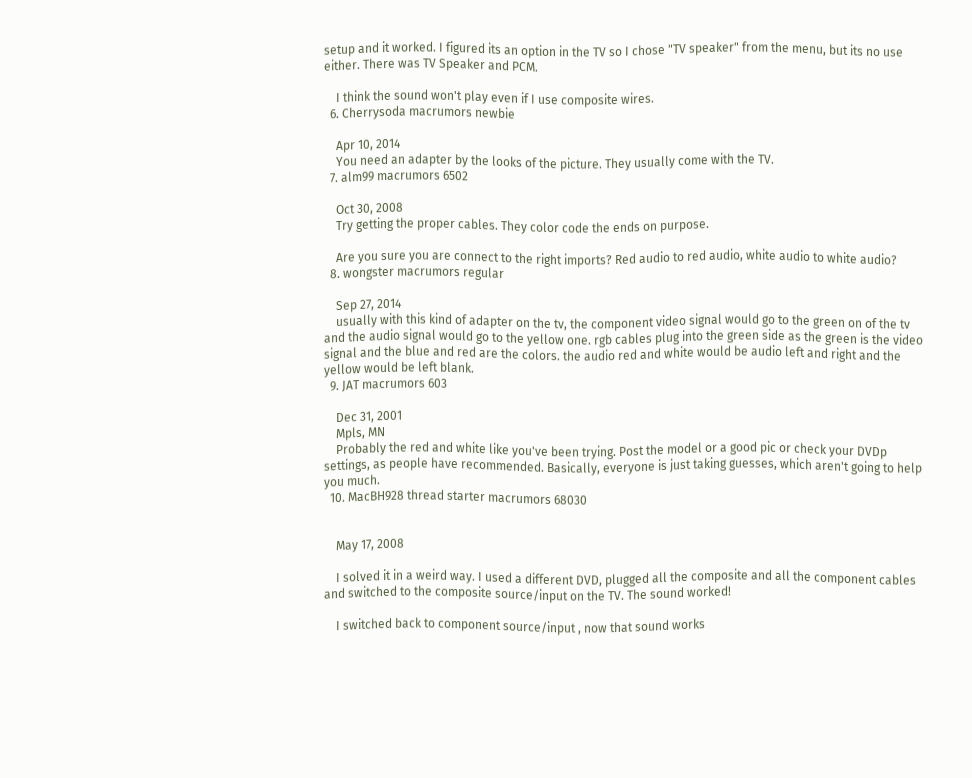setup and it worked. I figured its an option in the TV so I chose "TV speaker" from the menu, but its no use either. There was TV Speaker and PCM.

    I think the sound won't play even if I use composite wires.
  6. Cherrysoda macrumors newbie

    Apr 10, 2014
    You need an adapter by the looks of the picture. They usually come with the TV.
  7. alm99 macrumors 6502

    Oct 30, 2008
    Try getting the proper cables. They color code the ends on purpose.

    Are you sure you are connect to the right imports? Red audio to red audio, white audio to white audio?
  8. wongster macrumors regular

    Sep 27, 2014
    usually with this kind of adapter on the tv, the component video signal would go to the green on of the tv and the audio signal would go to the yellow one. rgb cables plug into the green side as the green is the video signal and the blue and red are the colors. the audio red and white would be audio left and right and the yellow would be left blank.
  9. JAT macrumors 603

    Dec 31, 2001
    Mpls, MN
    Probably the red and white like you've been trying. Post the model or a good pic or check your DVDp settings, as people have recommended. Basically, everyone is just taking guesses, which aren't going to help you much.
  10. MacBH928 thread starter macrumors 68030


    May 17, 2008

    I solved it in a weird way. I used a different DVD, plugged all the composite and all the component cables and switched to the composite source/input on the TV. The sound worked!

    I switched back to component source/input , now that sound works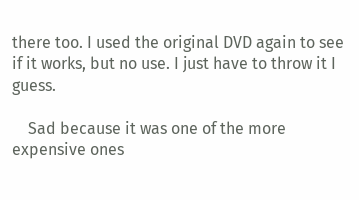there too. I used the original DVD again to see if it works, but no use. I just have to throw it I guess.

    Sad because it was one of the more expensive ones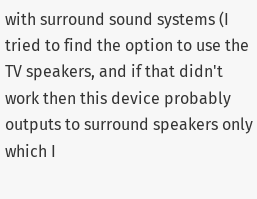with surround sound systems (I tried to find the option to use the TV speakers, and if that didn't work then this device probably outputs to surround speakers only which I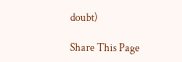doubt)

Share This Page